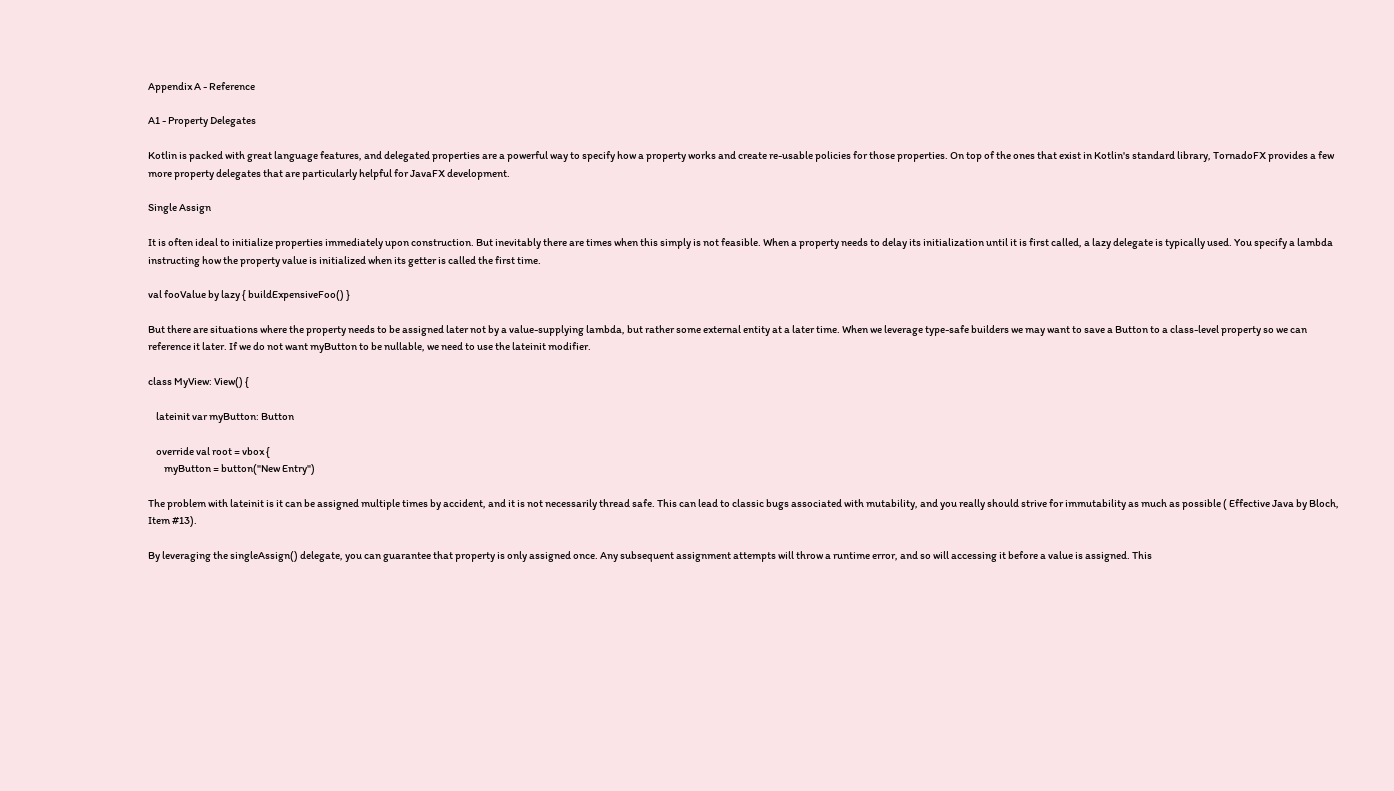Appendix A - Reference

A1 - Property Delegates

Kotlin is packed with great language features, and delegated properties are a powerful way to specify how a property works and create re-usable policies for those properties. On top of the ones that exist in Kotlin's standard library, TornadoFX provides a few more property delegates that are particularly helpful for JavaFX development.

Single Assign

It is often ideal to initialize properties immediately upon construction. But inevitably there are times when this simply is not feasible. When a property needs to delay its initialization until it is first called, a lazy delegate is typically used. You specify a lambda instructing how the property value is initialized when its getter is called the first time.

val fooValue by lazy { buildExpensiveFoo() }

But there are situations where the property needs to be assigned later not by a value-supplying lambda, but rather some external entity at a later time. When we leverage type-safe builders we may want to save a Button to a class-level property so we can reference it later. If we do not want myButton to be nullable, we need to use the lateinit modifier.

class MyView: View() {

    lateinit var myButton: Button

    override val root = vbox {
        myButton = button("New Entry")

The problem with lateinit is it can be assigned multiple times by accident, and it is not necessarily thread safe. This can lead to classic bugs associated with mutability, and you really should strive for immutability as much as possible ( Effective Java by Bloch, Item #13).

By leveraging the singleAssign() delegate, you can guarantee that property is only assigned once. Any subsequent assignment attempts will throw a runtime error, and so will accessing it before a value is assigned. This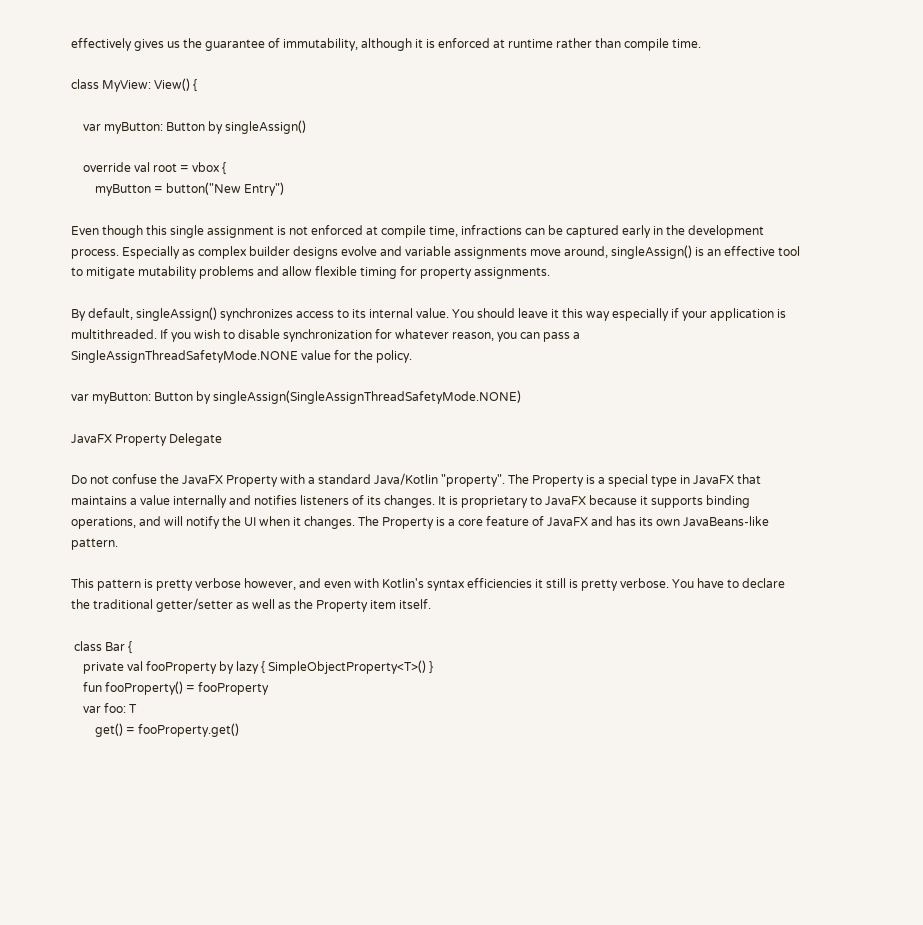effectively gives us the guarantee of immutability, although it is enforced at runtime rather than compile time.

class MyView: View() {

    var myButton: Button by singleAssign()

    override val root = vbox {
        myButton = button("New Entry")

Even though this single assignment is not enforced at compile time, infractions can be captured early in the development process. Especially as complex builder designs evolve and variable assignments move around, singleAssign() is an effective tool to mitigate mutability problems and allow flexible timing for property assignments.

By default, singleAssign() synchronizes access to its internal value. You should leave it this way especially if your application is multithreaded. If you wish to disable synchronization for whatever reason, you can pass a SingleAssignThreadSafetyMode.NONE value for the policy.

var myButton: Button by singleAssign(SingleAssignThreadSafetyMode.NONE)

JavaFX Property Delegate

Do not confuse the JavaFX Property with a standard Java/Kotlin "property". The Property is a special type in JavaFX that maintains a value internally and notifies listeners of its changes. It is proprietary to JavaFX because it supports binding operations, and will notify the UI when it changes. The Property is a core feature of JavaFX and has its own JavaBeans-like pattern.

This pattern is pretty verbose however, and even with Kotlin's syntax efficiencies it still is pretty verbose. You have to declare the traditional getter/setter as well as the Property item itself.

 class Bar {
    private val fooProperty by lazy { SimpleObjectProperty<T>() }
    fun fooProperty() = fooProperty
    var foo: T
        get() = fooProperty.get()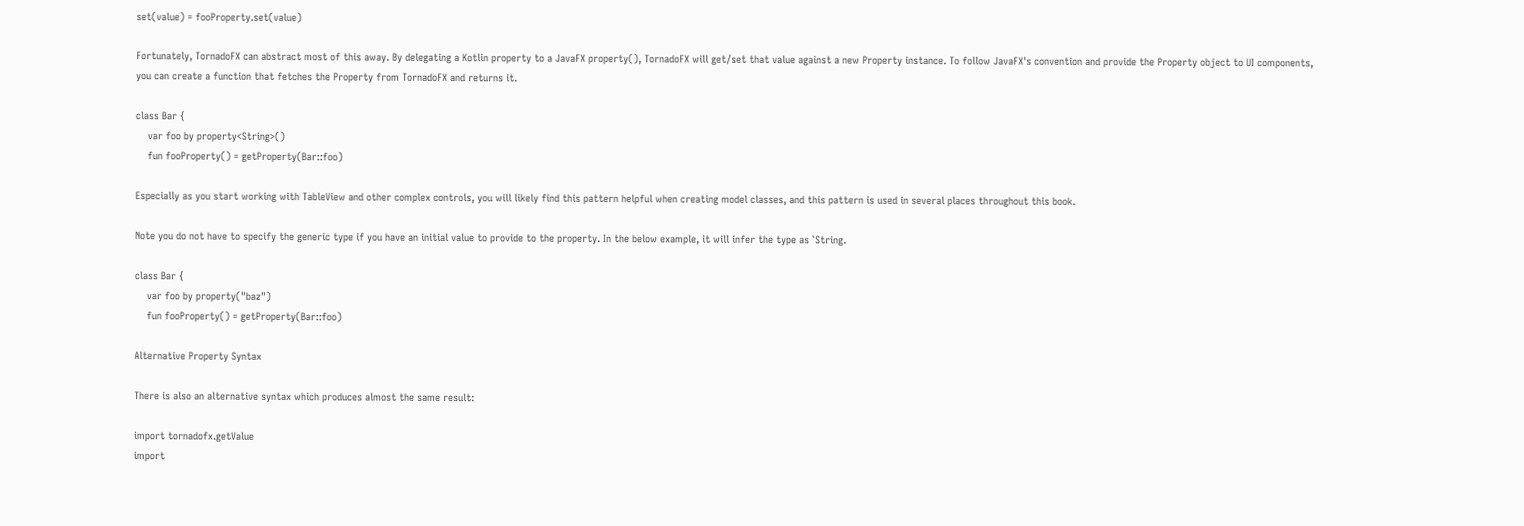set(value) = fooProperty.set(value)

Fortunately, TornadoFX can abstract most of this away. By delegating a Kotlin property to a JavaFX property(), TornadoFX will get/set that value against a new Property instance. To follow JavaFX's convention and provide the Property object to UI components, you can create a function that fetches the Property from TornadoFX and returns it.

class Bar {
    var foo by property<String>()
    fun fooProperty() = getProperty(Bar::foo)

Especially as you start working with TableView and other complex controls, you will likely find this pattern helpful when creating model classes, and this pattern is used in several places throughout this book.

Note you do not have to specify the generic type if you have an initial value to provide to the property. In the below example, it will infer the type as `String.

class Bar {
    var foo by property("baz")
    fun fooProperty() = getProperty(Bar::foo)

Alternative Property Syntax

There is also an alternative syntax which produces almost the same result:

import tornadofx.getValue
import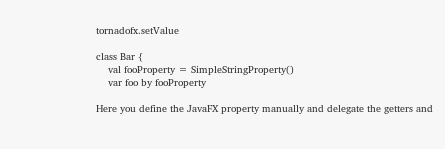tornadofx.setValue

class Bar {
    val fooProperty = SimpleStringProperty()
    var foo by fooProperty

Here you define the JavaFX property manually and delegate the getters and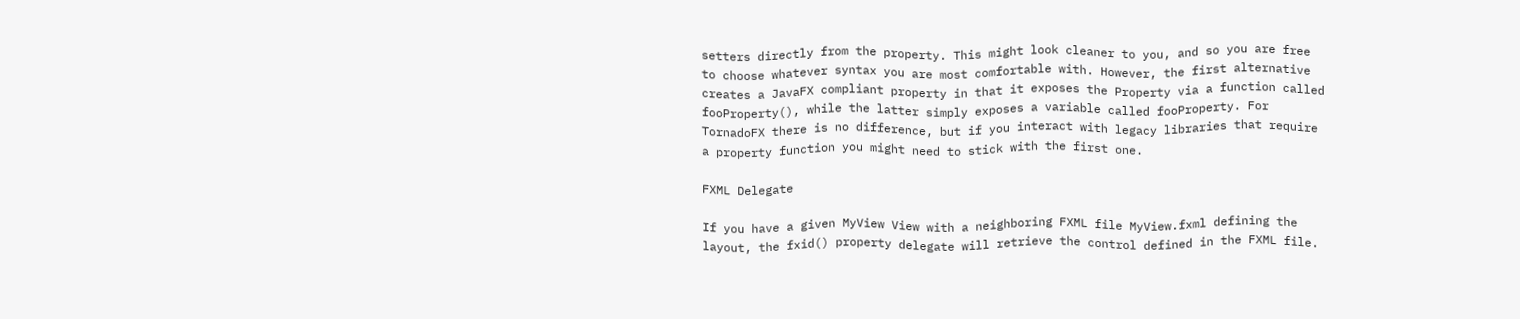setters directly from the property. This might look cleaner to you, and so you are free to choose whatever syntax you are most comfortable with. However, the first alternative creates a JavaFX compliant property in that it exposes the Property via a function called fooProperty(), while the latter simply exposes a variable called fooProperty. For TornadoFX there is no difference, but if you interact with legacy libraries that require a property function you might need to stick with the first one.

FXML Delegate

If you have a given MyView View with a neighboring FXML file MyView.fxml defining the layout, the fxid() property delegate will retrieve the control defined in the FXML file.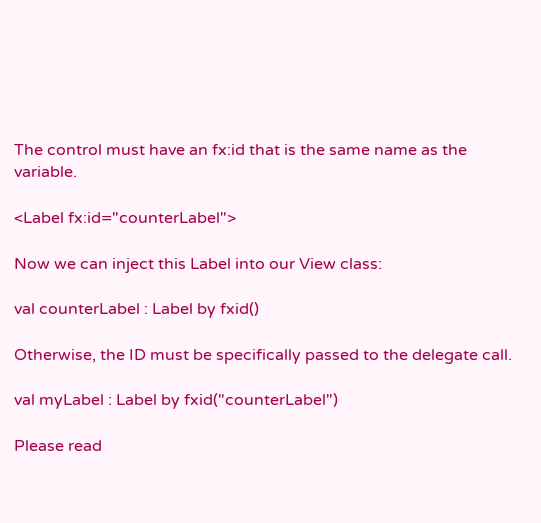The control must have an fx:id that is the same name as the variable.

<Label fx:id="counterLabel">

Now we can inject this Label into our View class:

val counterLabel : Label by fxid()

Otherwise, the ID must be specifically passed to the delegate call.

val myLabel : Label by fxid("counterLabel")

Please read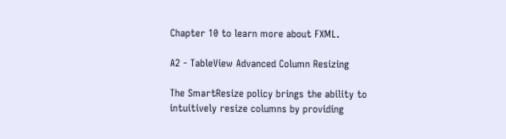Chapter 10 to learn more about FXML.

A2 - TableView Advanced Column Resizing

The SmartResize policy brings the ability to intuitively resize columns by providing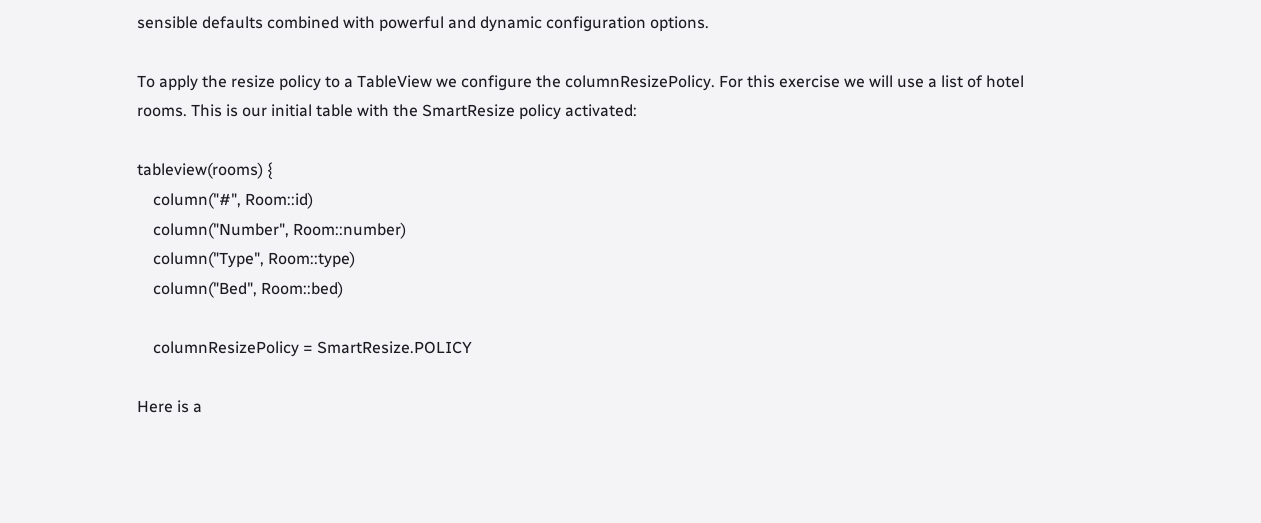sensible defaults combined with powerful and dynamic configuration options.

To apply the resize policy to a TableView we configure the columnResizePolicy. For this exercise we will use a list of hotel rooms. This is our initial table with the SmartResize policy activated:

tableview(rooms) {
    column("#", Room::id)
    column("Number", Room::number)
    column("Type", Room::type)
    column("Bed", Room::bed)

    columnResizePolicy = SmartResize.POLICY

Here is a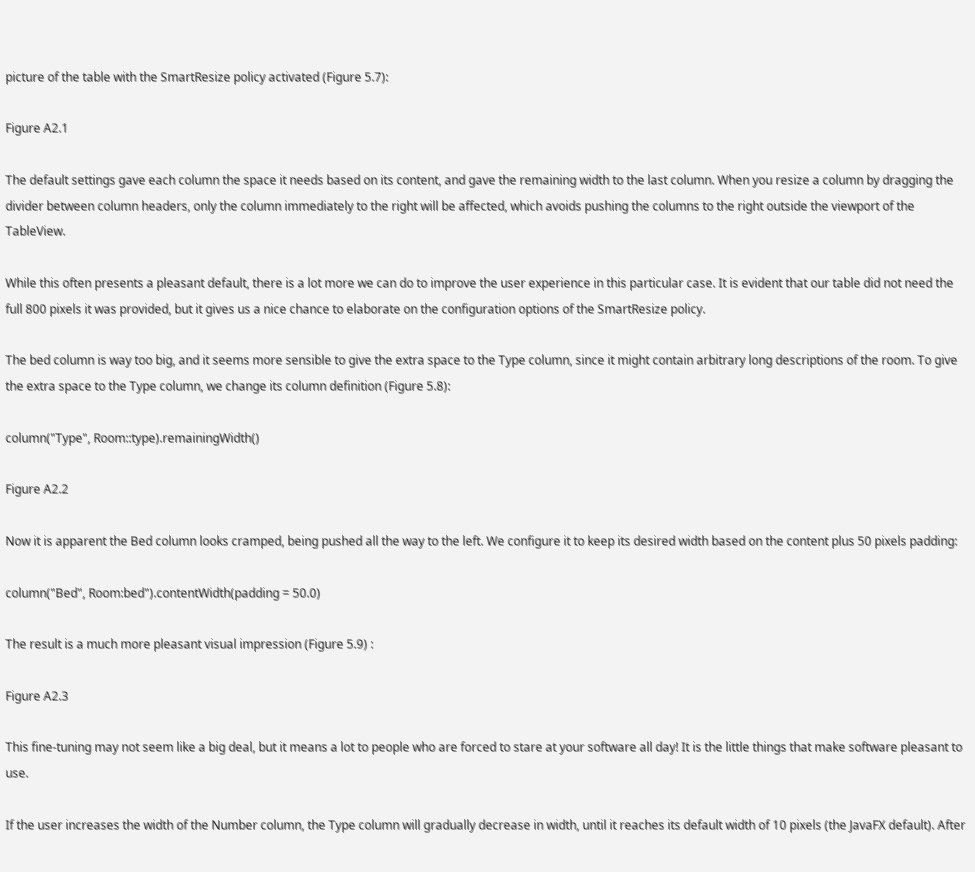picture of the table with the SmartResize policy activated (Figure 5.7):

Figure A2.1

The default settings gave each column the space it needs based on its content, and gave the remaining width to the last column. When you resize a column by dragging the divider between column headers, only the column immediately to the right will be affected, which avoids pushing the columns to the right outside the viewport of the TableView.

While this often presents a pleasant default, there is a lot more we can do to improve the user experience in this particular case. It is evident that our table did not need the full 800 pixels it was provided, but it gives us a nice chance to elaborate on the configuration options of the SmartResize policy.

The bed column is way too big, and it seems more sensible to give the extra space to the Type column, since it might contain arbitrary long descriptions of the room. To give the extra space to the Type column, we change its column definition (Figure 5.8):

column("Type", Room::type).remainingWidth()

Figure A2.2

Now it is apparent the Bed column looks cramped, being pushed all the way to the left. We configure it to keep its desired width based on the content plus 50 pixels padding:

column("Bed", Room:bed").contentWidth(padding = 50.0)

The result is a much more pleasant visual impression (Figure 5.9) :

Figure A2.3

This fine-tuning may not seem like a big deal, but it means a lot to people who are forced to stare at your software all day! It is the little things that make software pleasant to use.

If the user increases the width of the Number column, the Type column will gradually decrease in width, until it reaches its default width of 10 pixels (the JavaFX default). After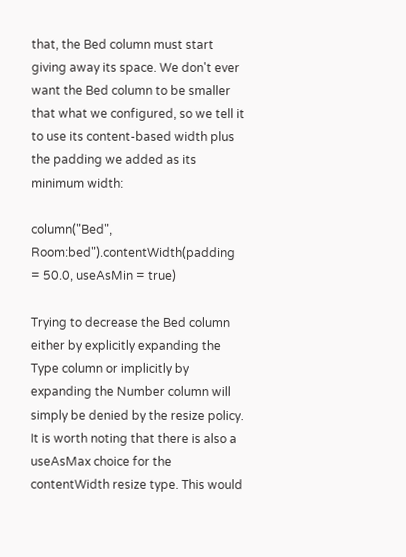that, the Bed column must start giving away its space. We don't ever want the Bed column to be smaller that what we configured, so we tell it to use its content-based width plus the padding we added as its minimum width:

column("Bed", Room:bed").contentWidth(padding = 50.0, useAsMin = true)

Trying to decrease the Bed column either by explicitly expanding the Type column or implicitly by expanding the Number column will simply be denied by the resize policy. It is worth noting that there is also a useAsMax choice for the contentWidth resize type. This would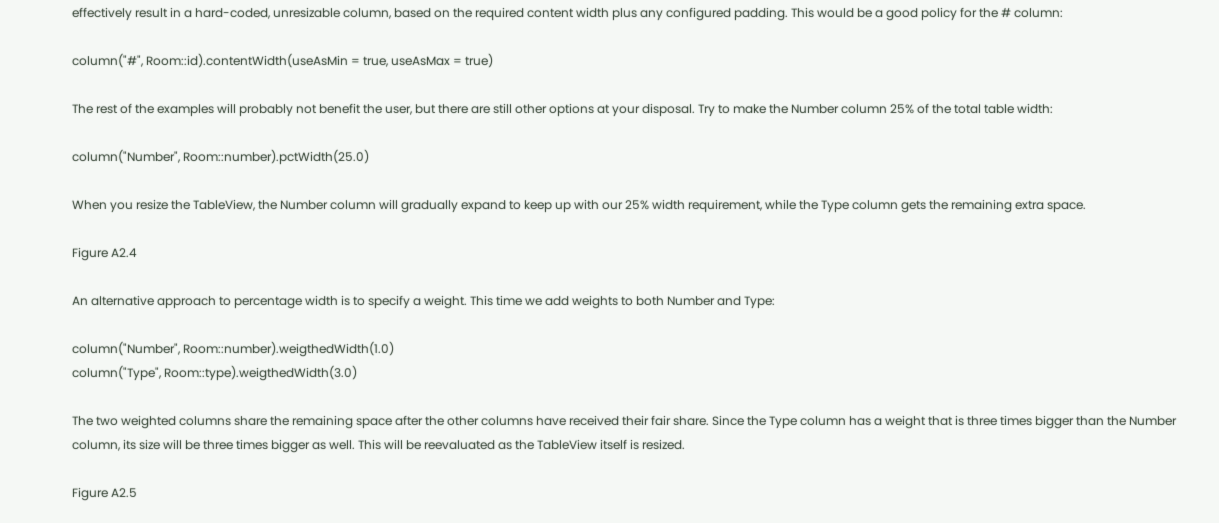effectively result in a hard-coded, unresizable column, based on the required content width plus any configured padding. This would be a good policy for the # column:

column("#", Room::id).contentWidth(useAsMin = true, useAsMax = true)

The rest of the examples will probably not benefit the user, but there are still other options at your disposal. Try to make the Number column 25% of the total table width:

column("Number", Room::number).pctWidth(25.0)

When you resize the TableView, the Number column will gradually expand to keep up with our 25% width requirement, while the Type column gets the remaining extra space.

Figure A2.4

An alternative approach to percentage width is to specify a weight. This time we add weights to both Number and Type:

column("Number", Room::number).weigthedWidth(1.0)
column("Type", Room::type).weigthedWidth(3.0)

The two weighted columns share the remaining space after the other columns have received their fair share. Since the Type column has a weight that is three times bigger than the Number column, its size will be three times bigger as well. This will be reevaluated as the TableView itself is resized.

Figure A2.5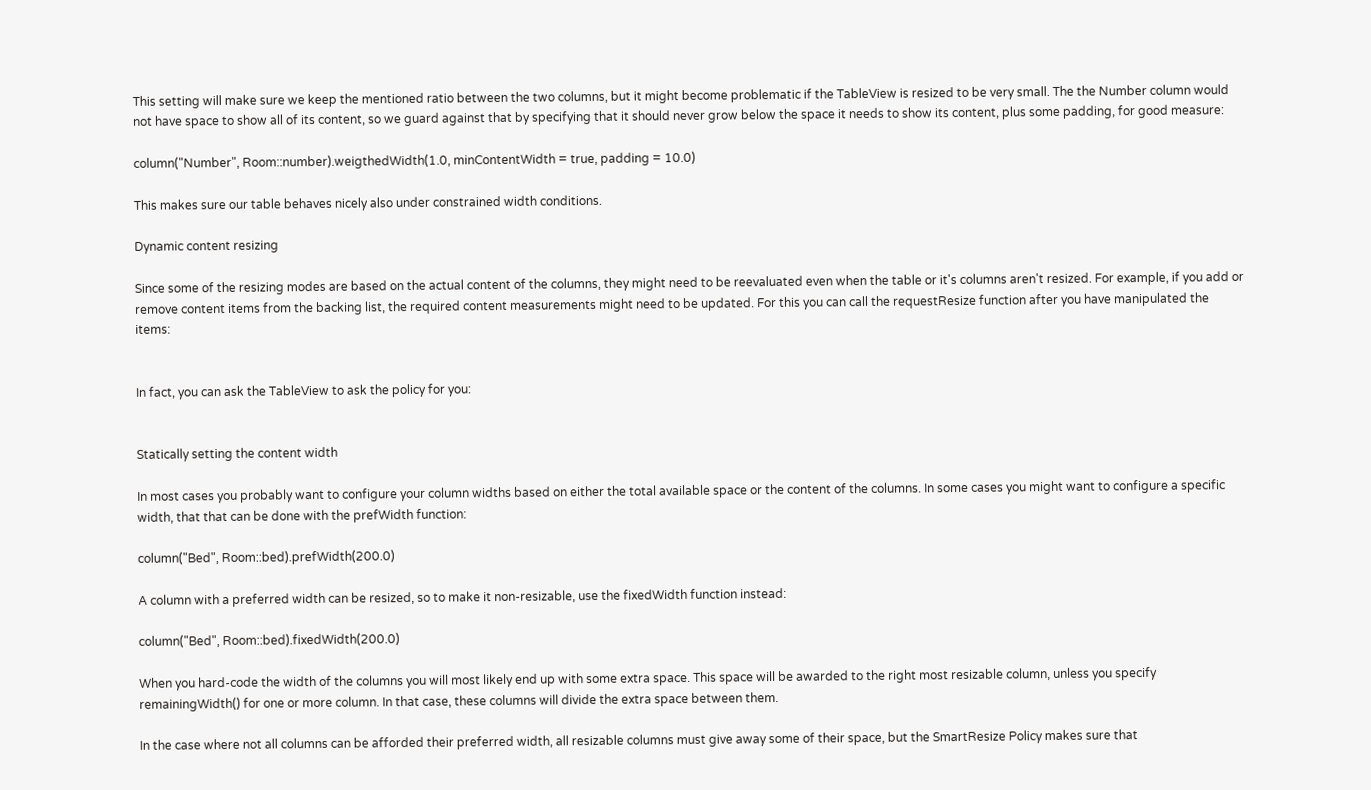This setting will make sure we keep the mentioned ratio between the two columns, but it might become problematic if the TableView is resized to be very small. The the Number column would not have space to show all of its content, so we guard against that by specifying that it should never grow below the space it needs to show its content, plus some padding, for good measure:

column("Number", Room::number).weigthedWidth(1.0, minContentWidth = true, padding = 10.0)

This makes sure our table behaves nicely also under constrained width conditions.

Dynamic content resizing

Since some of the resizing modes are based on the actual content of the columns, they might need to be reevaluated even when the table or it's columns aren't resized. For example, if you add or remove content items from the backing list, the required content measurements might need to be updated. For this you can call the requestResize function after you have manipulated the items:


In fact, you can ask the TableView to ask the policy for you:


Statically setting the content width

In most cases you probably want to configure your column widths based on either the total available space or the content of the columns. In some cases you might want to configure a specific width, that that can be done with the prefWidth function:

column("Bed", Room::bed).prefWidth(200.0)

A column with a preferred width can be resized, so to make it non-resizable, use the fixedWidth function instead:

column("Bed", Room::bed).fixedWidth(200.0)

When you hard-code the width of the columns you will most likely end up with some extra space. This space will be awarded to the right most resizable column, unless you specify remainingWidth() for one or more column. In that case, these columns will divide the extra space between them.

In the case where not all columns can be afforded their preferred width, all resizable columns must give away some of their space, but the SmartResize Policy makes sure that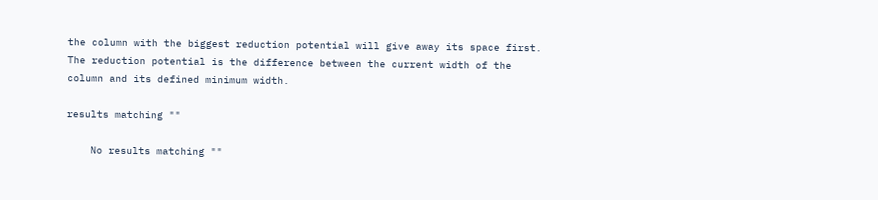the column with the biggest reduction potential will give away its space first. The reduction potential is the difference between the current width of the column and its defined minimum width.

results matching ""

    No results matching ""